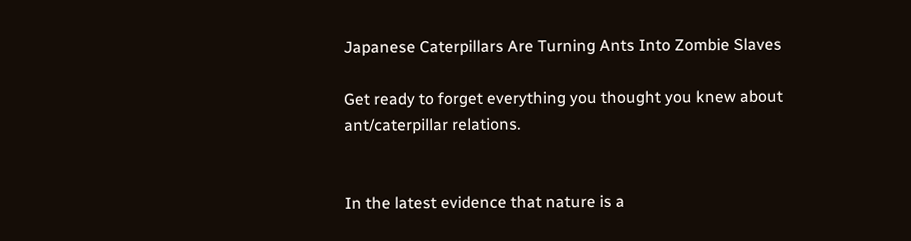Japanese Caterpillars Are Turning Ants Into Zombie Slaves

Get ready to forget everything you thought you knew about ant/caterpillar relations.


In the latest evidence that nature is a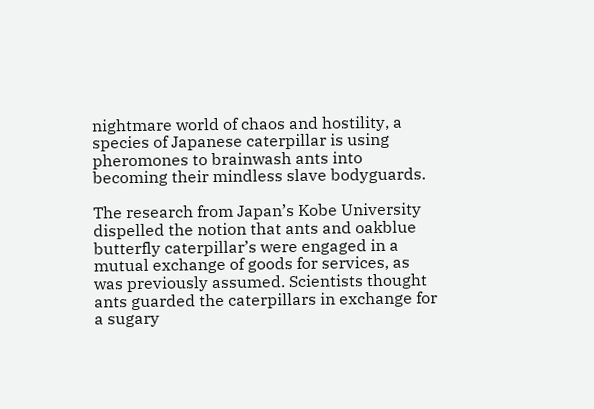nightmare world of chaos and hostility, a species of Japanese caterpillar is using pheromones to brainwash ants into becoming their mindless slave bodyguards.

The research from Japan’s Kobe University dispelled the notion that ants and oakblue butterfly caterpillar’s were engaged in a mutual exchange of goods for services, as was previously assumed. Scientists thought ants guarded the caterpillars in exchange for a sugary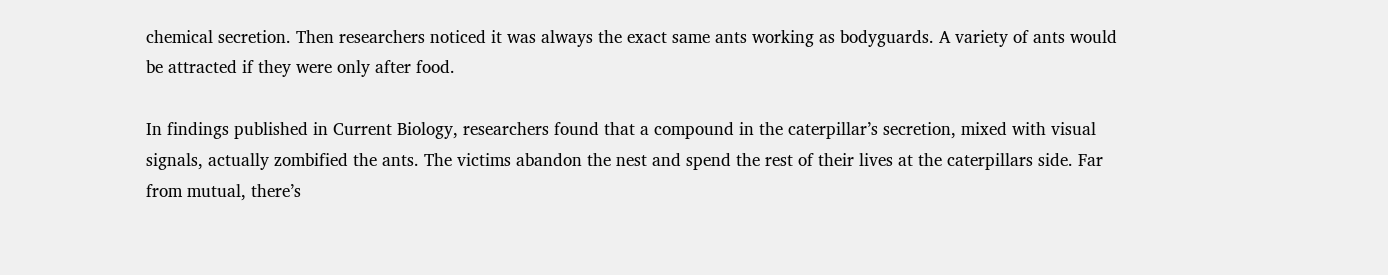chemical secretion. Then researchers noticed it was always the exact same ants working as bodyguards. A variety of ants would be attracted if they were only after food.

In findings published in Current Biology, researchers found that a compound in the caterpillar’s secretion, mixed with visual signals, actually zombified the ants. The victims abandon the nest and spend the rest of their lives at the caterpillars side. Far from mutual, there’s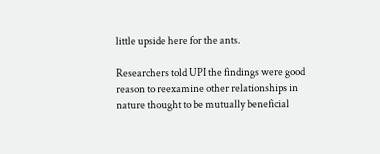little upside here for the ants.

Researchers told UPI the findings were good reason to reexamine other relationships in nature thought to be mutually beneficial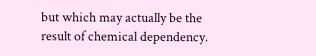but which may actually be the result of chemical dependency.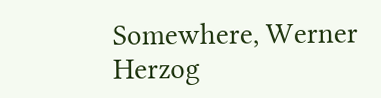Somewhere, Werner Herzog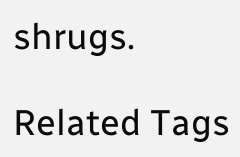shrugs.

Related Tags